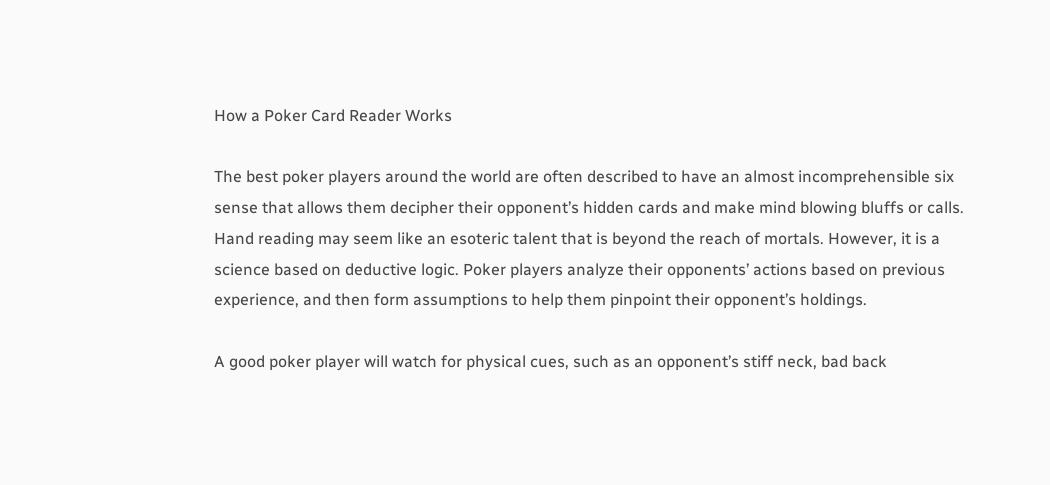How a Poker Card Reader Works

The best poker players around the world are often described to have an almost incomprehensible six sense that allows them decipher their opponent’s hidden cards and make mind blowing bluffs or calls. Hand reading may seem like an esoteric talent that is beyond the reach of mortals. However, it is a science based on deductive logic. Poker players analyze their opponents’ actions based on previous experience, and then form assumptions to help them pinpoint their opponent’s holdings.

A good poker player will watch for physical cues, such as an opponent’s stiff neck, bad back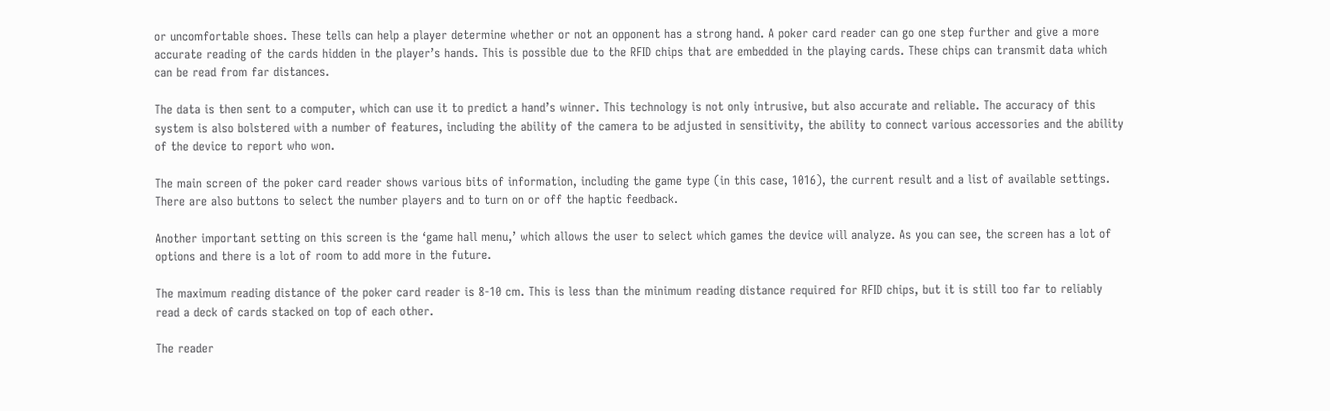or uncomfortable shoes. These tells can help a player determine whether or not an opponent has a strong hand. A poker card reader can go one step further and give a more accurate reading of the cards hidden in the player’s hands. This is possible due to the RFID chips that are embedded in the playing cards. These chips can transmit data which can be read from far distances.

The data is then sent to a computer, which can use it to predict a hand’s winner. This technology is not only intrusive, but also accurate and reliable. The accuracy of this system is also bolstered with a number of features, including the ability of the camera to be adjusted in sensitivity, the ability to connect various accessories and the ability of the device to report who won.

The main screen of the poker card reader shows various bits of information, including the game type (in this case, 1016), the current result and a list of available settings. There are also buttons to select the number players and to turn on or off the haptic feedback.

Another important setting on this screen is the ‘game hall menu,’ which allows the user to select which games the device will analyze. As you can see, the screen has a lot of options and there is a lot of room to add more in the future.

The maximum reading distance of the poker card reader is 8-10 cm. This is less than the minimum reading distance required for RFID chips, but it is still too far to reliably read a deck of cards stacked on top of each other.

The reader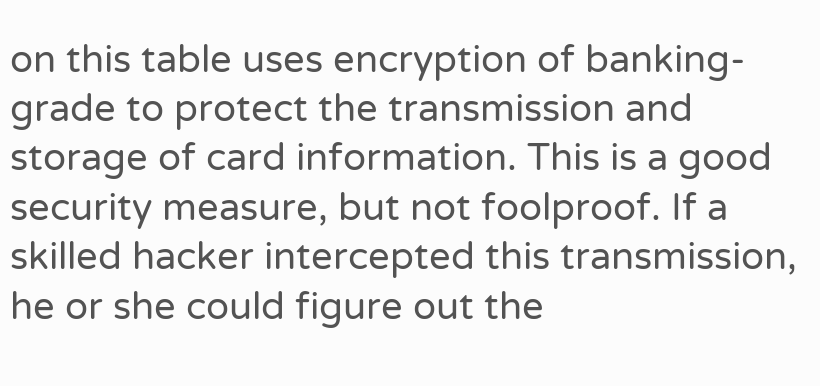on this table uses encryption of banking-grade to protect the transmission and storage of card information. This is a good security measure, but not foolproof. If a skilled hacker intercepted this transmission, he or she could figure out the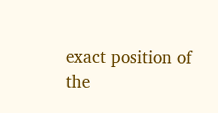exact position of the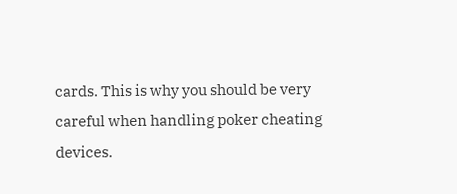cards. This is why you should be very careful when handling poker cheating devices.